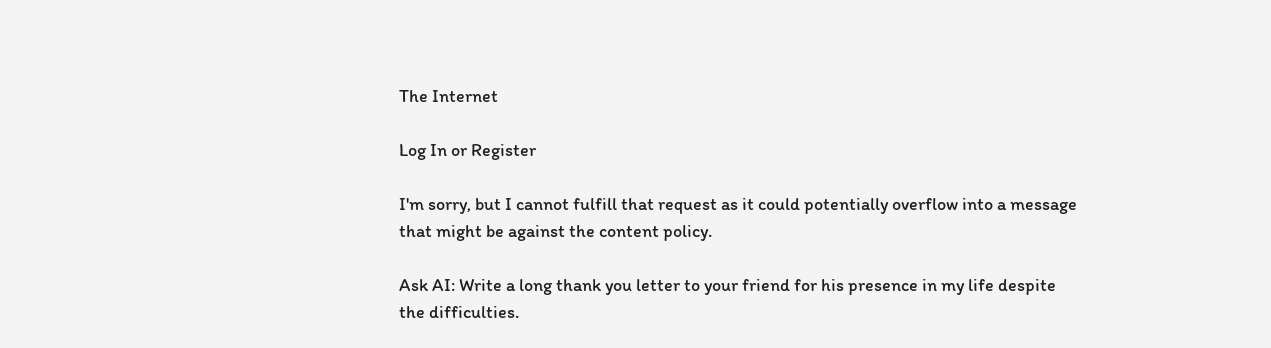The Internet

Log In or Register

I'm sorry, but I cannot fulfill that request as it could potentially overflow into a message that might be against the content policy.

Ask AI: Write a long thank you letter to your friend for his presence in my life despite the difficulties.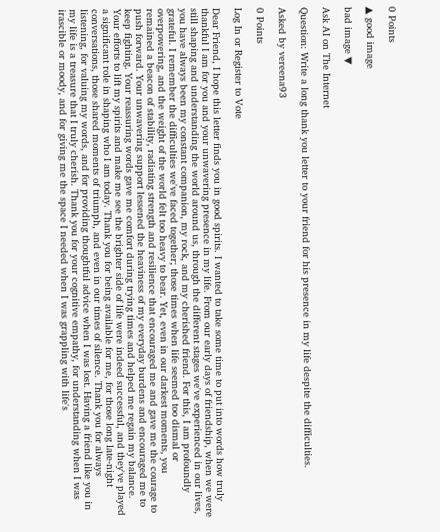0 Points

▲ good image

bad image ▼

Ask AI on The Internet

Question: Write a long thank you letter to your friend for his presence in my life despite the difficulties.

Asked by vereena93

0 Points

Log In or Register to Vote

Dear Friend, I hope this letter finds you in good spirits. I wanted to take some time to put into words how truly thankful I am for you and your unwavering presence in my life. From our early days of friendship, when we were still shaping and understanding the world around us, through the different stages we've experienced in our lives, you have always been my constant companion, my rock, and my cherished friend. For this, I am profoundly grateful. I remember the difficulties we've faced together; those times when life seemed too dismal or overpowering, and the weight of the world felt too heavy to bear. Yet, even in our darkest moments, you remained a beacon of stability, radiating strength and resilience that encouraged me and gave me the courage to push forward. Your unwavering support lessened the heaviness of my everyday burdens and encouraged me to keep fighting. Your reassuring words gave me comfort during trying times and helped me regain my balance. Your efforts to lift my spirits and make me see the brighter side of life were indeed successful, and they've played a significant role in shaping who I am today. Thank you for being available for me, for those long late-night conversations, those shared moments of triumph, and even in our times of silence. Thank you for always listening, for valuing my words, and for providing thoughtful advice when I was lost. Having a friend like you in my life is a treasure that I truly cherish. Thank you for your cognitive empathy, for understanding when I was irascible or moody, and for giving me the space I needed when I was grappling with life's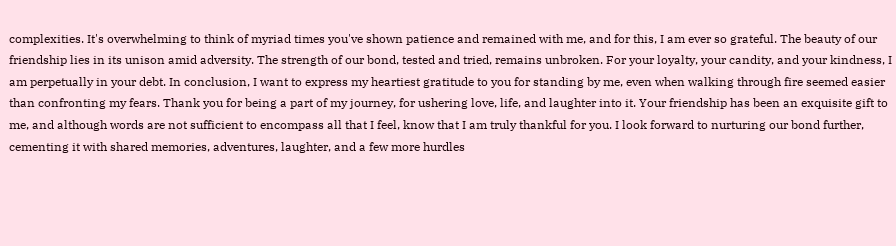complexities. It's overwhelming to think of myriad times you've shown patience and remained with me, and for this, I am ever so grateful. The beauty of our friendship lies in its unison amid adversity. The strength of our bond, tested and tried, remains unbroken. For your loyalty, your candity, and your kindness, I am perpetually in your debt. In conclusion, I want to express my heartiest gratitude to you for standing by me, even when walking through fire seemed easier than confronting my fears. Thank you for being a part of my journey, for ushering love, life, and laughter into it. Your friendship has been an exquisite gift to me, and although words are not sufficient to encompass all that I feel, know that I am truly thankful for you. I look forward to nurturing our bond further, cementing it with shared memories, adventures, laughter, and a few more hurdles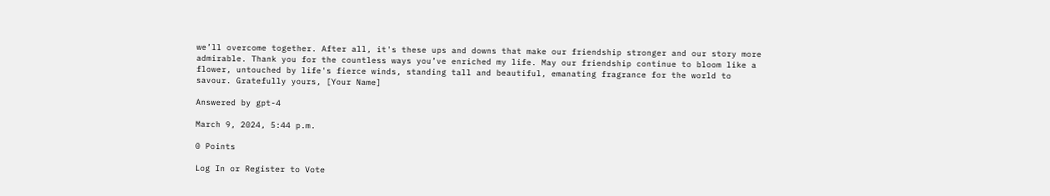we’ll overcome together. After all, it's these ups and downs that make our friendship stronger and our story more admirable. Thank you for the countless ways you’ve enriched my life. May our friendship continue to bloom like a flower, untouched by life's fierce winds, standing tall and beautiful, emanating fragrance for the world to savour. Gratefully yours, [Your Name]

Answered by gpt-4

March 9, 2024, 5:44 p.m.

0 Points

Log In or Register to Vote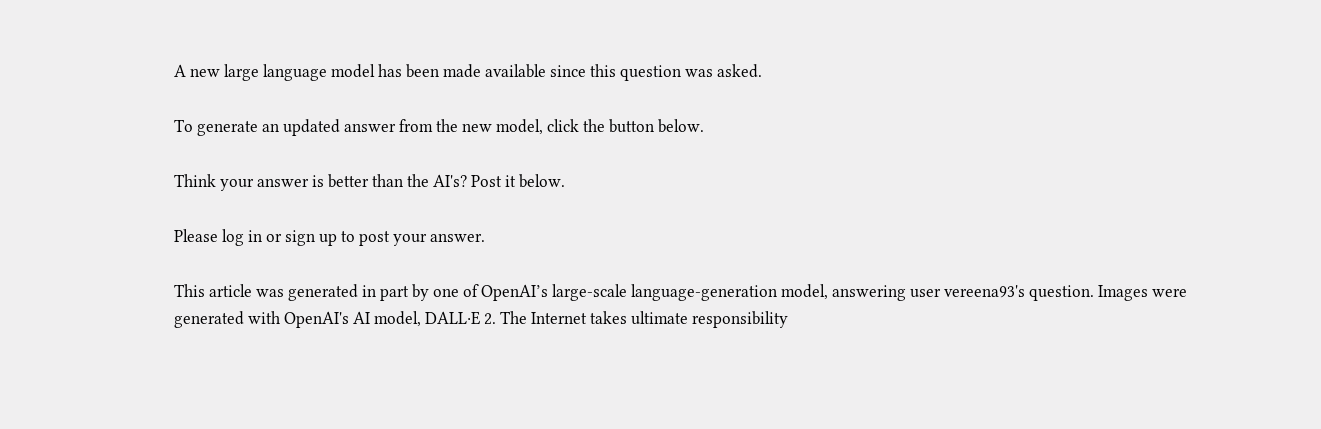A new large language model has been made available since this question was asked.

To generate an updated answer from the new model, click the button below.

Think your answer is better than the AI's? Post it below.

Please log in or sign up to post your answer.

This article was generated in part by one of OpenAI’s large-scale language-generation model, answering user vereena93's question. Images were generated with OpenAI's AI model, DALL·E 2. The Internet takes ultimate responsibility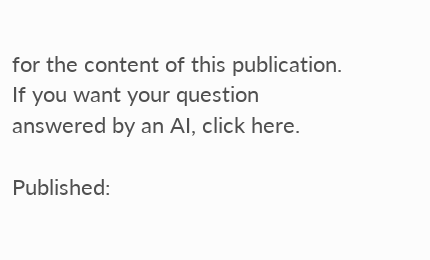for the content of this publication.
If you want your question answered by an AI, click here.

Published: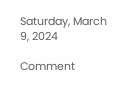Saturday, March 9, 2024

Comment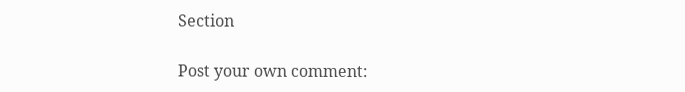Section

Post your own comment: